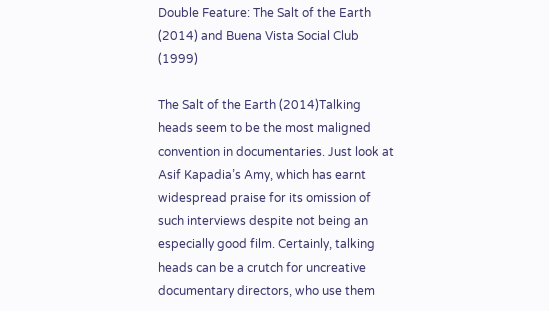Double Feature: The Salt of the Earth (2014) and Buena Vista Social Club (1999)

The Salt of the Earth (2014)Talking heads seem to be the most maligned convention in documentaries. Just look at Asif Kapadia’s Amy, which has earnt widespread praise for its omission of such interviews despite not being an especially good film. Certainly, talking heads can be a crutch for uncreative documentary directors, who use them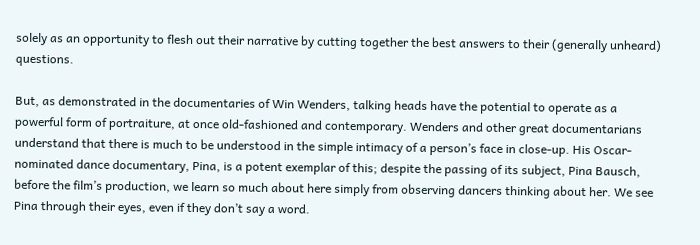solely as an opportunity to flesh out their narrative by cutting together the best answers to their (generally unheard) questions.

But, as demonstrated in the documentaries of Win Wenders, talking heads have the potential to operate as a powerful form of portraiture, at once old-fashioned and contemporary. Wenders and other great documentarians understand that there is much to be understood in the simple intimacy of a person’s face in close-up. His Oscar-nominated dance documentary, Pina, is a potent exemplar of this; despite the passing of its subject, Pina Bausch, before the film’s production, we learn so much about here simply from observing dancers thinking about her. We see Pina through their eyes, even if they don’t say a word.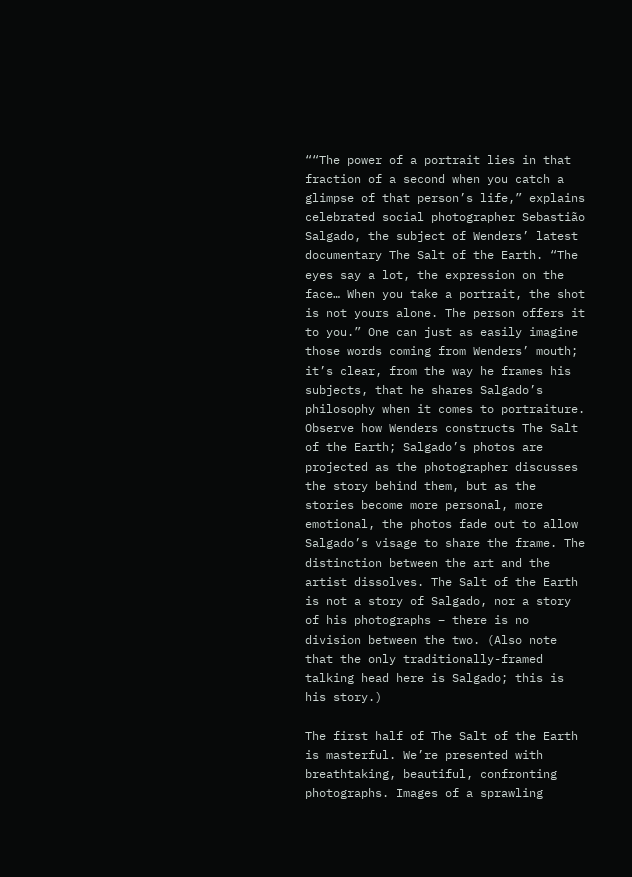““The power of a portrait lies in that fraction of a second when you catch a glimpse of that person’s life,” explains celebrated social photographer Sebastião Salgado, the subject of Wenders’ latest documentary The Salt of the Earth. “The eyes say a lot, the expression on the face… When you take a portrait, the shot is not yours alone. The person offers it to you.” One can just as easily imagine those words coming from Wenders’ mouth; it’s clear, from the way he frames his subjects, that he shares Salgado’s philosophy when it comes to portraiture. Observe how Wenders constructs The Salt of the Earth; Salgado’s photos are projected as the photographer discusses the story behind them, but as the stories become more personal, more emotional, the photos fade out to allow Salgado’s visage to share the frame. The distinction between the art and the artist dissolves. The Salt of the Earth is not a story of Salgado, nor a story of his photographs – there is no division between the two. (Also note that the only traditionally-framed talking head here is Salgado; this is his story.)

The first half of The Salt of the Earth is masterful. We’re presented with breathtaking, beautiful, confronting photographs. Images of a sprawling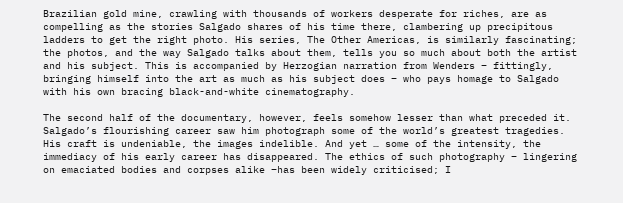Brazilian gold mine, crawling with thousands of workers desperate for riches, are as compelling as the stories Salgado shares of his time there, clambering up precipitous ladders to get the right photo. His series, The Other Americas, is similarly fascinating; the photos, and the way Salgado talks about them, tells you so much about both the artist and his subject. This is accompanied by Herzogian narration from Wenders – fittingly, bringing himself into the art as much as his subject does – who pays homage to Salgado with his own bracing black-and-white cinematography.

The second half of the documentary, however, feels somehow lesser than what preceded it. Salgado’s flourishing career saw him photograph some of the world’s greatest tragedies. His craft is undeniable, the images indelible. And yet … some of the intensity, the immediacy of his early career has disappeared. The ethics of such photography – lingering on emaciated bodies and corpses alike –has been widely criticised; I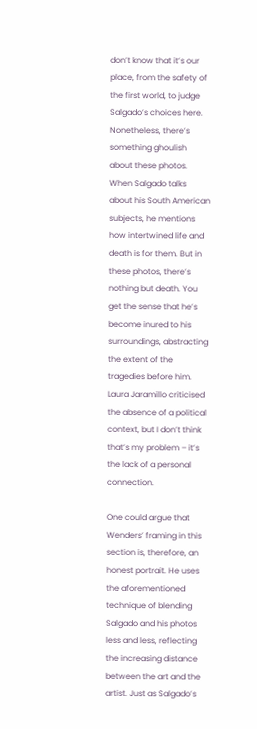don’t know that it’s our place, from the safety of the first world, to judge Salgado’s choices here. Nonetheless, there’s something ghoulish about these photos. When Salgado talks about his South American subjects, he mentions how intertwined life and death is for them. But in these photos, there’s nothing but death. You get the sense that he’s become inured to his surroundings, abstracting the extent of the tragedies before him. Laura Jaramillo criticised the absence of a political context, but I don’t think that’s my problem – it’s the lack of a personal connection.

One could argue that Wenders’ framing in this section is, therefore, an honest portrait. He uses the aforementioned technique of blending Salgado and his photos less and less, reflecting the increasing distance between the art and the artist. Just as Salgado’s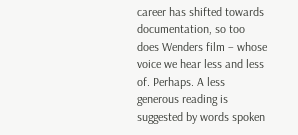career has shifted towards documentation, so too does Wenders film – whose voice we hear less and less of. Perhaps. A less generous reading is suggested by words spoken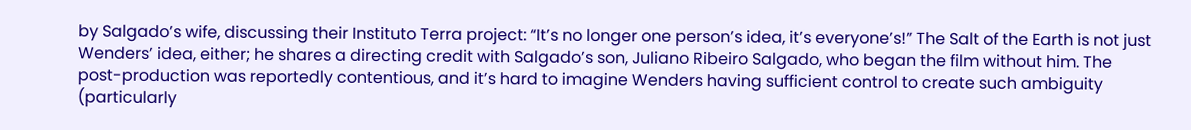by Salgado’s wife, discussing their Instituto Terra project: “It’s no longer one person’s idea, it’s everyone’s!” The Salt of the Earth is not just Wenders’ idea, either; he shares a directing credit with Salgado’s son, Juliano Ribeiro Salgado, who began the film without him. The post-production was reportedly contentious, and it’s hard to imagine Wenders having sufficient control to create such ambiguity (particularly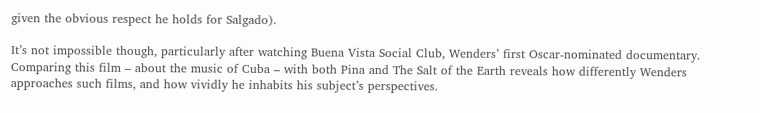given the obvious respect he holds for Salgado).

It’s not impossible though, particularly after watching Buena Vista Social Club, Wenders’ first Oscar-nominated documentary. Comparing this film – about the music of Cuba – with both Pina and The Salt of the Earth reveals how differently Wenders approaches such films, and how vividly he inhabits his subject’s perspectives.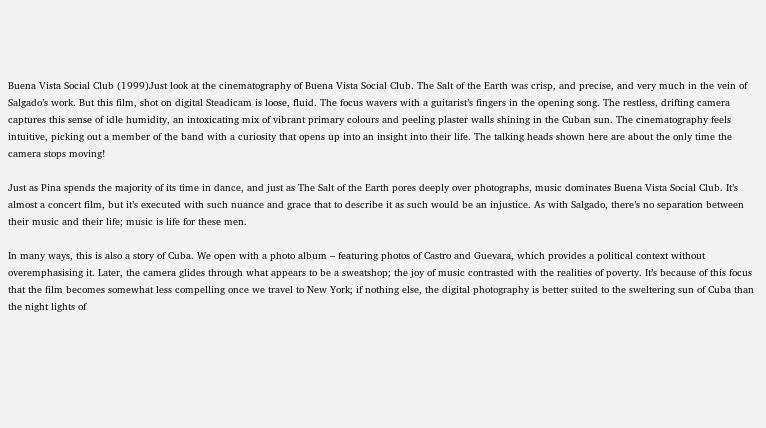Buena Vista Social Club (1999)Just look at the cinematography of Buena Vista Social Club. The Salt of the Earth was crisp, and precise, and very much in the vein of Salgado’s work. But this film, shot on digital Steadicam is loose, fluid. The focus wavers with a guitarist’s fingers in the opening song. The restless, drifting camera captures this sense of idle humidity, an intoxicating mix of vibrant primary colours and peeling plaster walls shining in the Cuban sun. The cinematography feels intuitive, picking out a member of the band with a curiosity that opens up into an insight into their life. The talking heads shown here are about the only time the camera stops moving!

Just as Pina spends the majority of its time in dance, and just as The Salt of the Earth pores deeply over photographs, music dominates Buena Vista Social Club. It’s almost a concert film, but it’s executed with such nuance and grace that to describe it as such would be an injustice. As with Salgado, there’s no separation between their music and their life; music is life for these men.

In many ways, this is also a story of Cuba. We open with a photo album – featuring photos of Castro and Guevara, which provides a political context without overemphasising it. Later, the camera glides through what appears to be a sweatshop; the joy of music contrasted with the realities of poverty. It’s because of this focus that the film becomes somewhat less compelling once we travel to New York; if nothing else, the digital photography is better suited to the sweltering sun of Cuba than the night lights of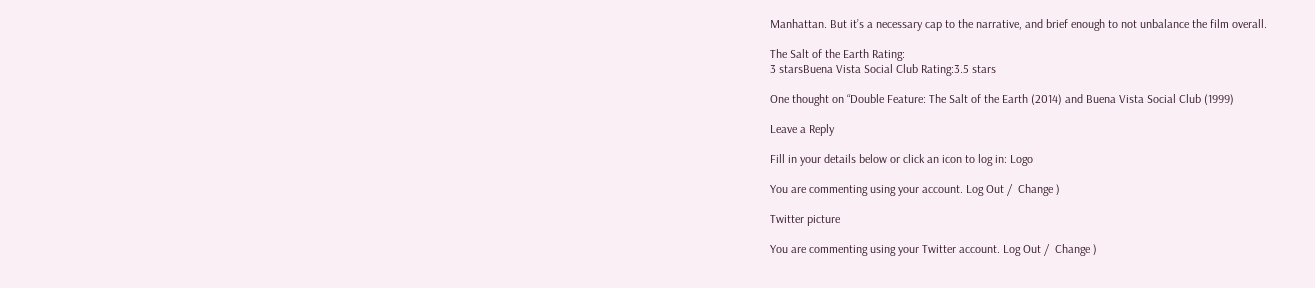Manhattan. But it’s a necessary cap to the narrative, and brief enough to not unbalance the film overall.

The Salt of the Earth Rating:
3 starsBuena Vista Social Club Rating:3.5 stars

One thought on “Double Feature: The Salt of the Earth (2014) and Buena Vista Social Club (1999)

Leave a Reply

Fill in your details below or click an icon to log in: Logo

You are commenting using your account. Log Out /  Change )

Twitter picture

You are commenting using your Twitter account. Log Out /  Change )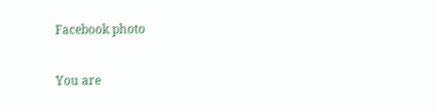Facebook photo

You are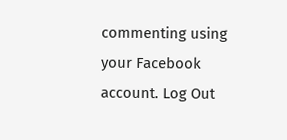commenting using your Facebook account. Log Out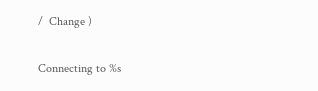/  Change )

Connecting to %s